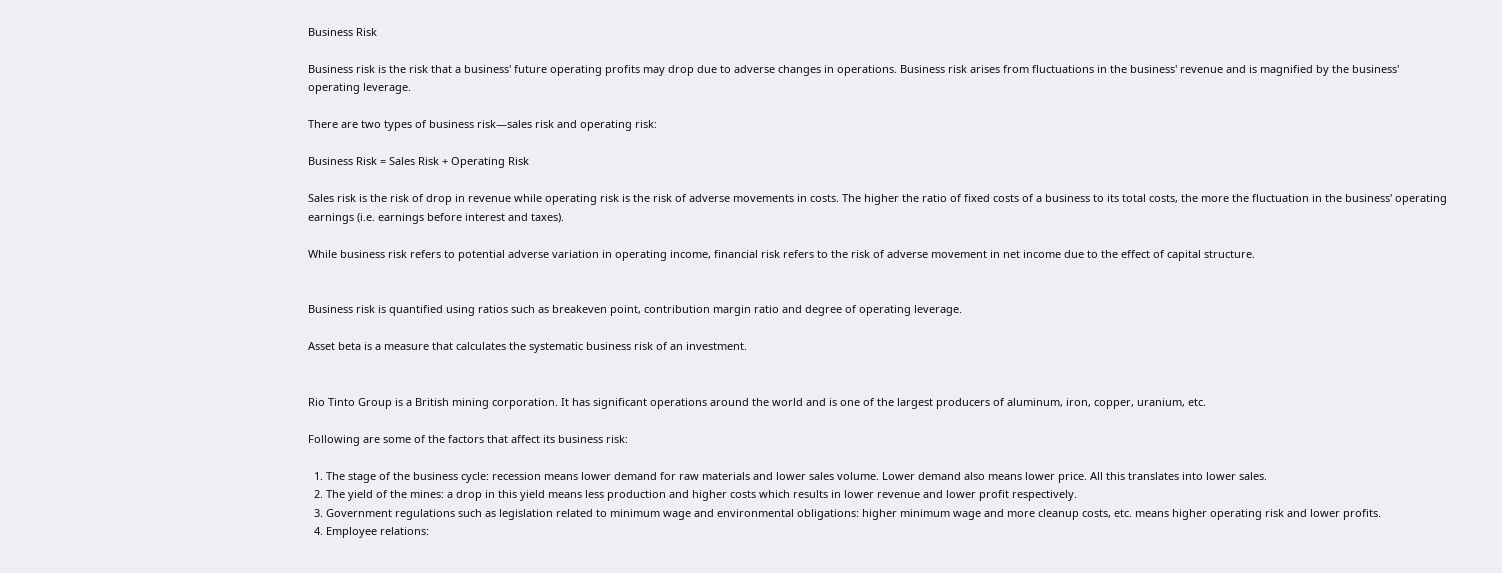Business Risk

Business risk is the risk that a business' future operating profits may drop due to adverse changes in operations. Business risk arises from fluctuations in the business' revenue and is magnified by the business' operating leverage.

There are two types of business risk—sales risk and operating risk:

Business Risk = Sales Risk + Operating Risk

Sales risk is the risk of drop in revenue while operating risk is the risk of adverse movements in costs. The higher the ratio of fixed costs of a business to its total costs, the more the fluctuation in the business' operating earnings (i.e. earnings before interest and taxes).

While business risk refers to potential adverse variation in operating income, financial risk refers to the risk of adverse movement in net income due to the effect of capital structure.


Business risk is quantified using ratios such as breakeven point, contribution margin ratio and degree of operating leverage.

Asset beta is a measure that calculates the systematic business risk of an investment.


Rio Tinto Group is a British mining corporation. It has significant operations around the world and is one of the largest producers of aluminum, iron, copper, uranium, etc.

Following are some of the factors that affect its business risk:

  1. The stage of the business cycle: recession means lower demand for raw materials and lower sales volume. Lower demand also means lower price. All this translates into lower sales.
  2. The yield of the mines: a drop in this yield means less production and higher costs which results in lower revenue and lower profit respectively.
  3. Government regulations such as legislation related to minimum wage and environmental obligations: higher minimum wage and more cleanup costs, etc. means higher operating risk and lower profits.
  4. Employee relations: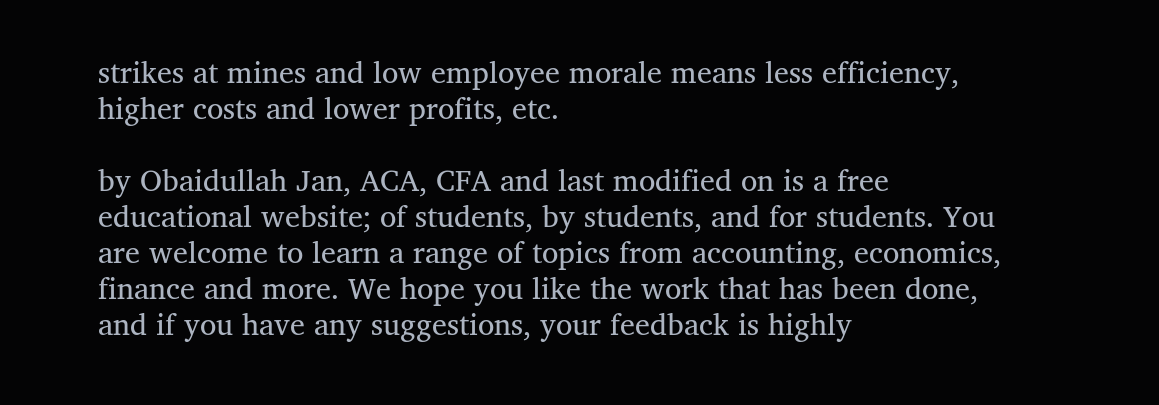strikes at mines and low employee morale means less efficiency, higher costs and lower profits, etc.

by Obaidullah Jan, ACA, CFA and last modified on is a free educational website; of students, by students, and for students. You are welcome to learn a range of topics from accounting, economics, finance and more. We hope you like the work that has been done, and if you have any suggestions, your feedback is highly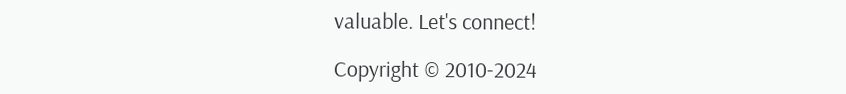valuable. Let's connect!

Copyright © 2010-2024